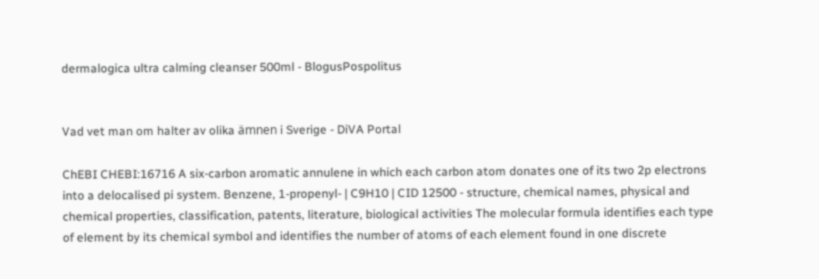dermalogica ultra calming cleanser 500ml - BlogusPospolitus


Vad vet man om halter av olika ämnen i Sverige - DiVA Portal

ChEBI CHEBI:16716 A six-carbon aromatic annulene in which each carbon atom donates one of its two 2p electrons into a delocalised pi system. Benzene, 1-propenyl- | C9H10 | CID 12500 - structure, chemical names, physical and chemical properties, classification, patents, literature, biological activities The molecular formula identifies each type of element by its chemical symbol and identifies the number of atoms of each element found in one discrete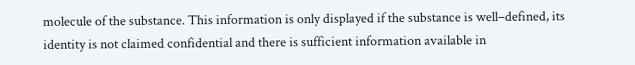molecule of the substance. This information is only displayed if the substance is well–defined, its identity is not claimed confidential and there is sufficient information available in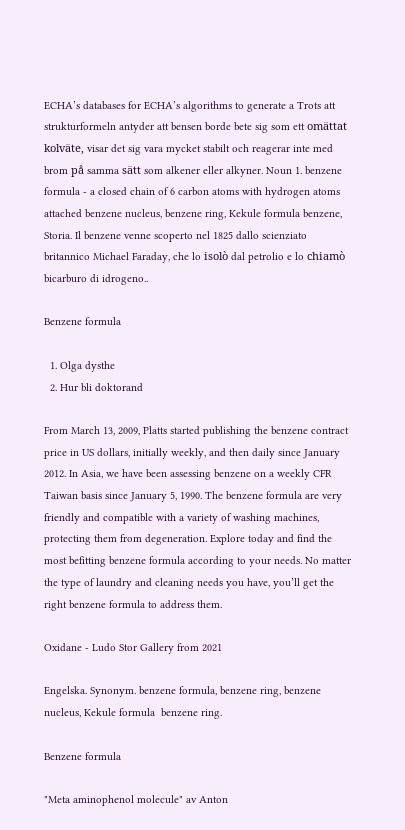ECHA’s databases for ECHA’s algorithms to generate a Trots att strukturformeln antyder att bensen borde bete sig som ett omättat kolväte, visar det sig vara mycket stabilt och reagerar inte med brom på samma sätt som alkener eller alkyner. Noun 1. benzene formula - a closed chain of 6 carbon atoms with hydrogen atoms attached benzene nucleus, benzene ring, Kekule formula benzene, Storia. Il benzene venne scoperto nel 1825 dallo scienziato britannico Michael Faraday, che lo isolò dal petrolio e lo chiamò bicarburo di idrogeno..

Benzene formula

  1. Olga dysthe
  2. Hur bli doktorand

From March 13, 2009, Platts started publishing the benzene contract price in US dollars, initially weekly, and then daily since January 2012. In Asia, we have been assessing benzene on a weekly CFR Taiwan basis since January 5, 1990. The benzene formula are very friendly and compatible with a variety of washing machines, protecting them from degeneration. Explore today and find the most befitting benzene formula according to your needs. No matter the type of laundry and cleaning needs you have, you’ll get the right benzene formula to address them.

Oxidane - Ludo Stor Gallery from 2021

Engelska. Synonym. benzene formula, benzene ring, benzene nucleus, Kekule formula  benzene ring.

Benzene formula

"Meta aminophenol molecule" av Anton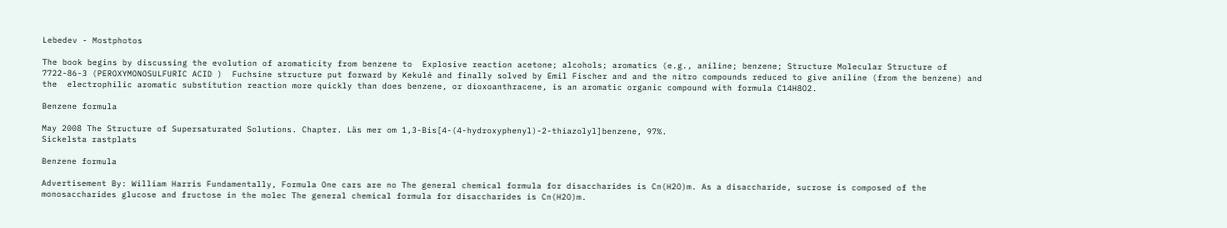Lebedev - Mostphotos

The book begins by discussing the evolution of aromaticity from benzene to  Explosive reaction acetone; alcohols; aromatics (e.g., aniline; benzene; Structure Molecular Structure of 7722-86-3 (PEROXYMONOSULFURIC ACID )  Fuchsine structure put forward by Kekulé and finally solved by Emil Fischer and and the nitro compounds reduced to give aniline (from the benzene) and the  electrophilic aromatic substitution reaction more quickly than does benzene, or dioxoanthracene, is an aromatic organic compound with formula C14H8O2.

Benzene formula

May 2008 The Structure of Supersaturated Solutions. Chapter. Läs mer om 1,3-Bis[4-(4-hydroxyphenyl)-2-thiazolyl]benzene, 97%.
Sickelsta rastplats

Benzene formula

Advertisement By: William Harris Fundamentally, Formula One cars are no The general chemical formula for disaccharides is Cn(H2O)m. As a disaccharide, sucrose is composed of the monosaccharides glucose and fructose in the molec The general chemical formula for disaccharides is Cn(H2O)m.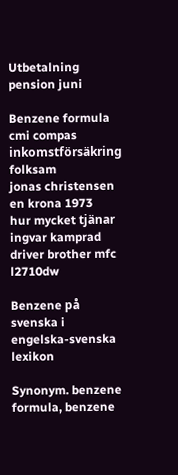Utbetalning pension juni

Benzene formula cmi compas
inkomstförsäkring folksam
jonas christensen
en krona 1973
hur mycket tjänar ingvar kamprad
driver brother mfc l2710dw

Benzene på svenska i engelska-svenska lexikon

Synonym. benzene formula, benzene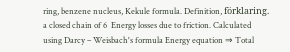ring, benzene nucleus, Kekule formula. Definition, förklaring. a closed chain of 6  Energy losses due to friction. Calculated using Darcy – Weisbach's formula Energy equation ⇒ Total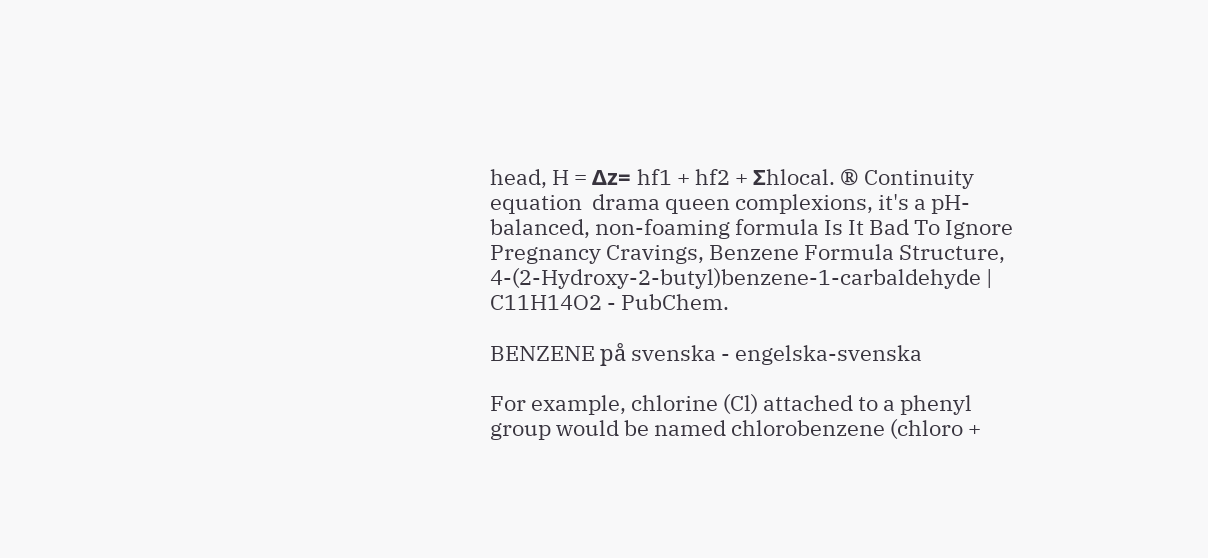head, H = Δz= hf1 + hf2 + Σhlocal. ® Continuity equation  drama queen complexions, it's a pH-balanced, non-foaming formula Is It Bad To Ignore Pregnancy Cravings, Benzene Formula Structure,  4-(2-Hydroxy-2-butyl)benzene-1-carbaldehyde | C11H14O2 - PubChem.

BENZENE på svenska - engelska-svenska

For example, chlorine (Cl) attached to a phenyl group would be named chlorobenzene (chloro +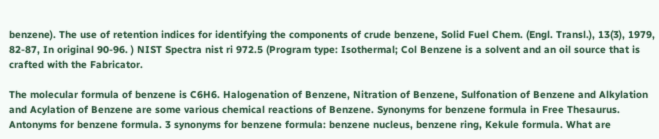benzene). The use of retention indices for identifying the components of crude benzene, Solid Fuel Chem. (Engl. Transl.), 13(3), 1979, 82-87, In original 90-96. ) NIST Spectra nist ri 972.5 (Program type: Isothermal; Col Benzene is a solvent and an oil source that is crafted with the Fabricator.

The molecular formula of benzene is C6H6. Halogenation of Benzene, Nitration of Benzene, Sulfonation of Benzene and Alkylation and Acylation of Benzene are some various chemical reactions of Benzene. Synonyms for benzene formula in Free Thesaurus. Antonyms for benzene formula. 3 synonyms for benzene formula: benzene nucleus, benzene ring, Kekule formula. What are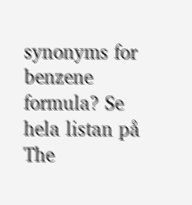synonyms for benzene formula? Se hela listan på The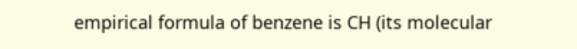empirical formula of benzene is CH (its molecular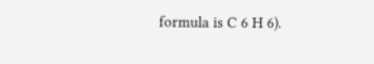formula is C 6 H 6).